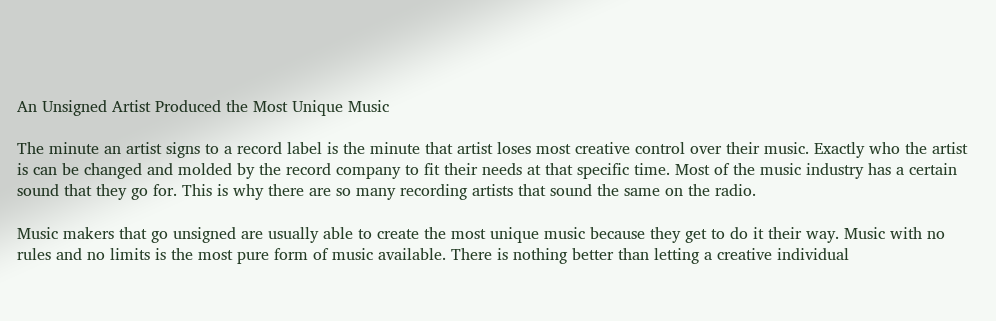An Unsigned Artist Produced the Most Unique Music

The minute an artist signs to a record label is the minute that artist loses most creative control over their music. Exactly who the artist is can be changed and molded by the record company to fit their needs at that specific time. Most of the music industry has a certain sound that they go for. This is why there are so many recording artists that sound the same on the radio.

Music makers that go unsigned are usually able to create the most unique music because they get to do it their way. Music with no rules and no limits is the most pure form of music available. There is nothing better than letting a creative individual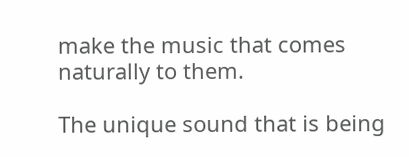make the music that comes naturally to them.

The unique sound that is being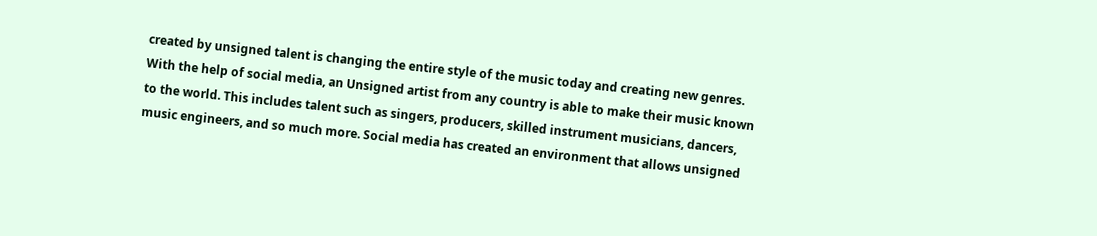created by unsigned talent is changing the entire style of the music today and creating new genres. With the help of social media, an Unsigned artist from any country is able to make their music known to the world. This includes talent such as singers, producers, skilled instrument musicians, dancers, music engineers, and so much more. Social media has created an environment that allows unsigned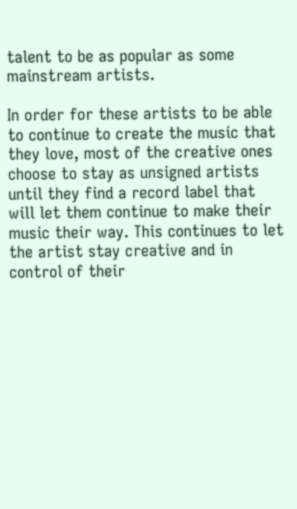talent to be as popular as some mainstream artists.

In order for these artists to be able to continue to create the music that they love, most of the creative ones choose to stay as unsigned artists until they find a record label that will let them continue to make their music their way. This continues to let the artist stay creative and in control of their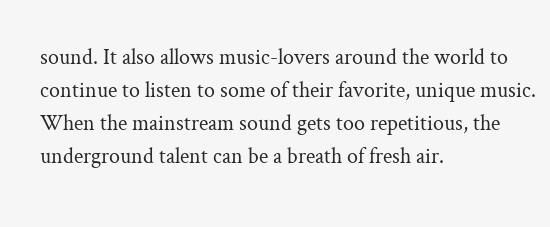sound. It also allows music-lovers around the world to continue to listen to some of their favorite, unique music. When the mainstream sound gets too repetitious, the underground talent can be a breath of fresh air.